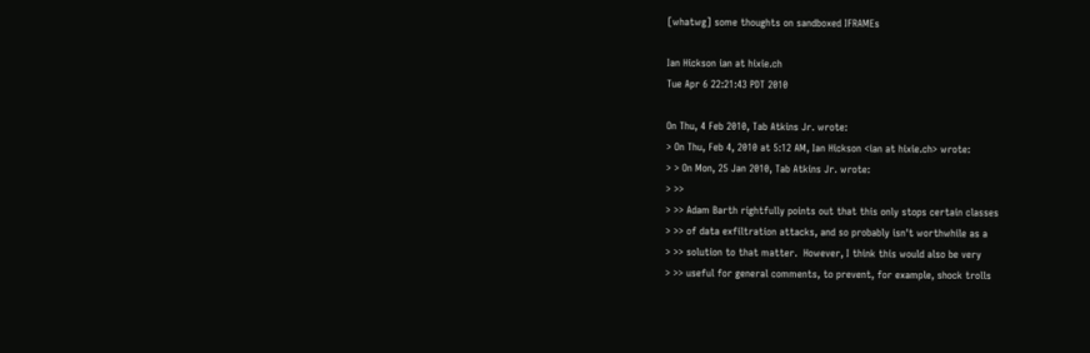[whatwg] some thoughts on sandboxed IFRAMEs

Ian Hickson ian at hixie.ch
Tue Apr 6 22:21:43 PDT 2010

On Thu, 4 Feb 2010, Tab Atkins Jr. wrote:
> On Thu, Feb 4, 2010 at 5:12 AM, Ian Hickson <ian at hixie.ch> wrote:
> > On Mon, 25 Jan 2010, Tab Atkins Jr. wrote:
> >>
> >> Adam Barth rightfully points out that this only stops certain classes
> >> of data exfiltration attacks, and so probably isn't worthwhile as a
> >> solution to that matter.  However, I think this would also be very
> >> useful for general comments, to prevent, for example, shock trolls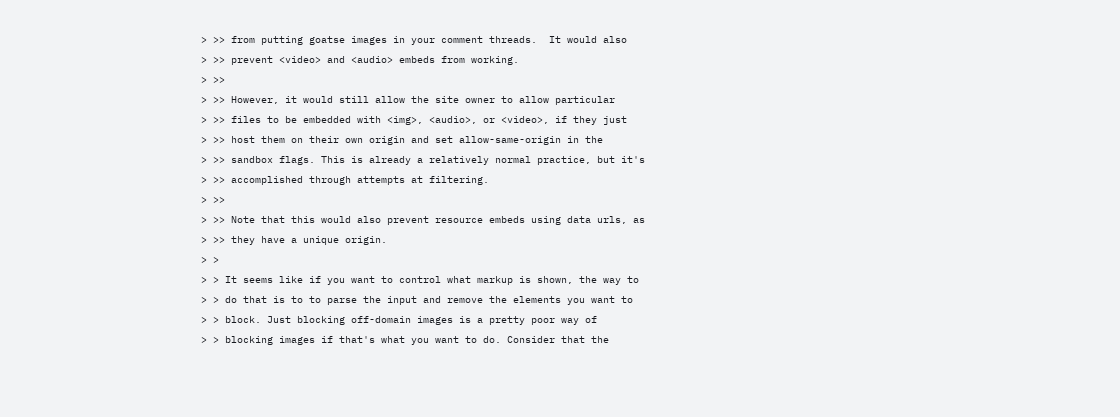> >> from putting goatse images in your comment threads.  It would also
> >> prevent <video> and <audio> embeds from working.
> >>
> >> However, it would still allow the site owner to allow particular
> >> files to be embedded with <img>, <audio>, or <video>, if they just
> >> host them on their own origin and set allow-same-origin in the
> >> sandbox flags. This is already a relatively normal practice, but it's
> >> accomplished through attempts at filtering.
> >>
> >> Note that this would also prevent resource embeds using data urls, as
> >> they have a unique origin.
> >
> > It seems like if you want to control what markup is shown, the way to
> > do that is to to parse the input and remove the elements you want to
> > block. Just blocking off-domain images is a pretty poor way of
> > blocking images if that's what you want to do. Consider that the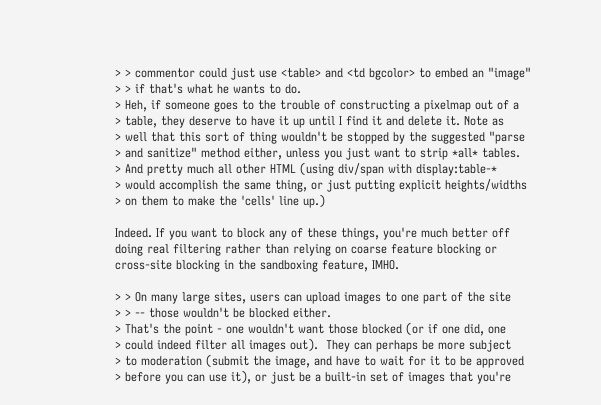> > commentor could just use <table> and <td bgcolor> to embed an "image"
> > if that's what he wants to do.
> Heh, if someone goes to the trouble of constructing a pixelmap out of a
> table, they deserve to have it up until I find it and delete it. Note as
> well that this sort of thing wouldn't be stopped by the suggested "parse
> and sanitize" method either, unless you just want to strip *all* tables.
> And pretty much all other HTML (using div/span with display:table-*
> would accomplish the same thing, or just putting explicit heights/widths
> on them to make the 'cells' line up.)

Indeed. If you want to block any of these things, you're much better off
doing real filtering rather than relying on coarse feature blocking or
cross-site blocking in the sandboxing feature, IMHO.

> > On many large sites, users can upload images to one part of the site
> > -- those wouldn't be blocked either.
> That's the point - one wouldn't want those blocked (or if one did, one
> could indeed filter all images out).  They can perhaps be more subject
> to moderation (submit the image, and have to wait for it to be approved
> before you can use it), or just be a built-in set of images that you're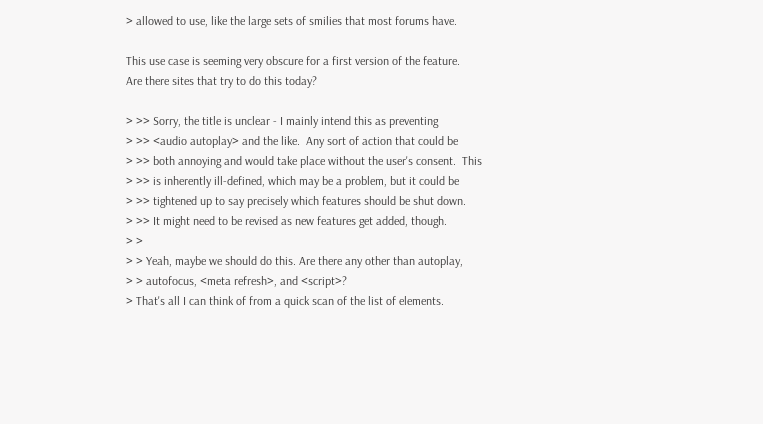> allowed to use, like the large sets of smilies that most forums have.

This use case is seeming very obscure for a first version of the feature.
Are there sites that try to do this today?

> >> Sorry, the title is unclear - I mainly intend this as preventing
> >> <audio autoplay> and the like.  Any sort of action that could be
> >> both annoying and would take place without the user's consent.  This
> >> is inherently ill-defined, which may be a problem, but it could be
> >> tightened up to say precisely which features should be shut down.
> >> It might need to be revised as new features get added, though.
> >
> > Yeah, maybe we should do this. Are there any other than autoplay,
> > autofocus, <meta refresh>, and <script>?
> That's all I can think of from a quick scan of the list of elements.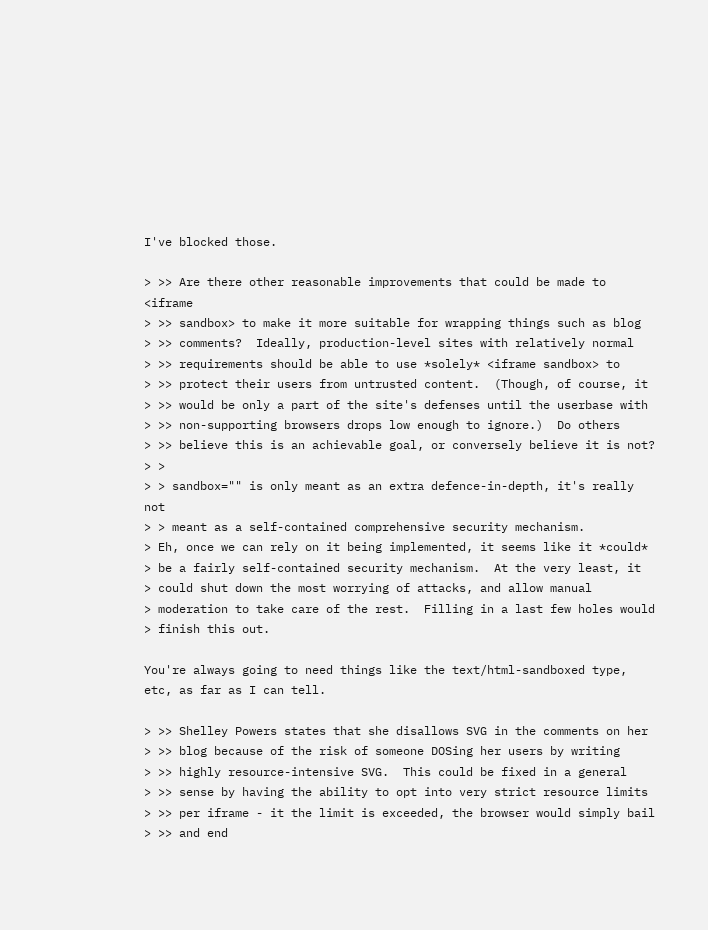I've blocked those.

> >> Are there other reasonable improvements that could be made to <iframe
> >> sandbox> to make it more suitable for wrapping things such as blog
> >> comments?  Ideally, production-level sites with relatively normal
> >> requirements should be able to use *solely* <iframe sandbox> to
> >> protect their users from untrusted content.  (Though, of course, it
> >> would be only a part of the site's defenses until the userbase with
> >> non-supporting browsers drops low enough to ignore.)  Do others
> >> believe this is an achievable goal, or conversely believe it is not?
> >
> > sandbox="" is only meant as an extra defence-in-depth, it's really not
> > meant as a self-contained comprehensive security mechanism.
> Eh, once we can rely on it being implemented, it seems like it *could*
> be a fairly self-contained security mechanism.  At the very least, it
> could shut down the most worrying of attacks, and allow manual
> moderation to take care of the rest.  Filling in a last few holes would
> finish this out.

You're always going to need things like the text/html-sandboxed type,
etc, as far as I can tell.

> >> Shelley Powers states that she disallows SVG in the comments on her
> >> blog because of the risk of someone DOSing her users by writing
> >> highly resource-intensive SVG.  This could be fixed in a general
> >> sense by having the ability to opt into very strict resource limits
> >> per iframe - it the limit is exceeded, the browser would simply bail
> >> and end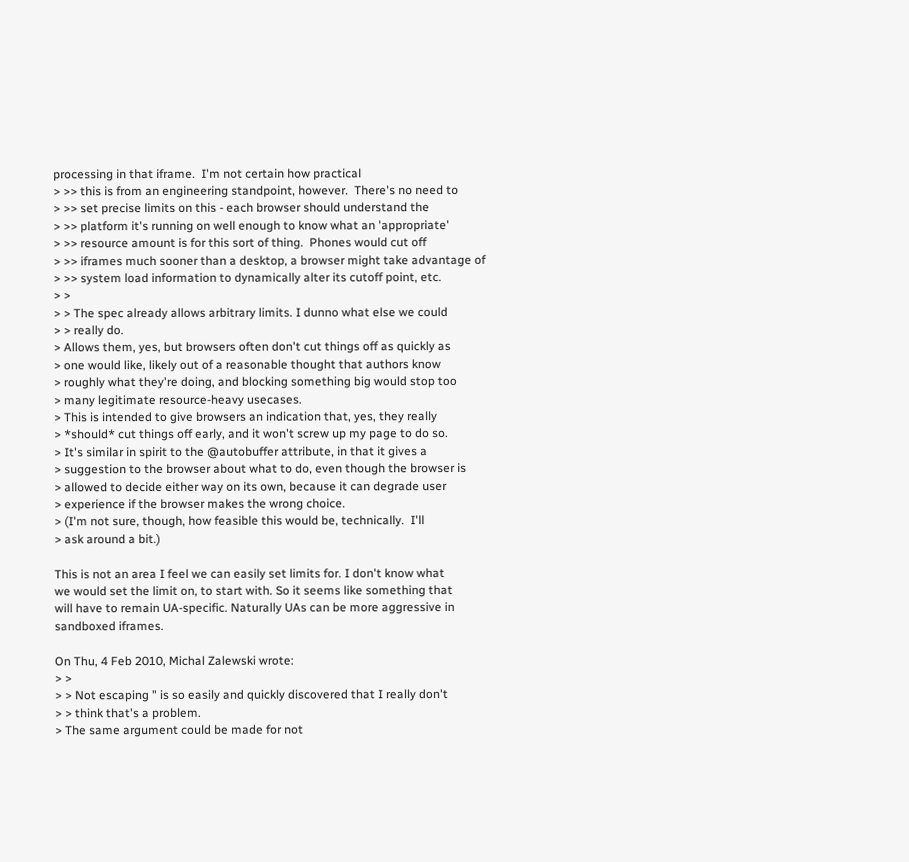processing in that iframe.  I'm not certain how practical
> >> this is from an engineering standpoint, however.  There's no need to
> >> set precise limits on this - each browser should understand the
> >> platform it's running on well enough to know what an 'appropriate'
> >> resource amount is for this sort of thing.  Phones would cut off
> >> iframes much sooner than a desktop, a browser might take advantage of
> >> system load information to dynamically alter its cutoff point, etc.
> >
> > The spec already allows arbitrary limits. I dunno what else we could
> > really do.
> Allows them, yes, but browsers often don't cut things off as quickly as
> one would like, likely out of a reasonable thought that authors know
> roughly what they're doing, and blocking something big would stop too
> many legitimate resource-heavy usecases.
> This is intended to give browsers an indication that, yes, they really
> *should* cut things off early, and it won't screw up my page to do so.
> It's similar in spirit to the @autobuffer attribute, in that it gives a
> suggestion to the browser about what to do, even though the browser is
> allowed to decide either way on its own, because it can degrade user
> experience if the browser makes the wrong choice.
> (I'm not sure, though, how feasible this would be, technically.  I'll
> ask around a bit.)

This is not an area I feel we can easily set limits for. I don't know what
we would set the limit on, to start with. So it seems like something that
will have to remain UA-specific. Naturally UAs can be more aggressive in
sandboxed iframes.

On Thu, 4 Feb 2010, Michal Zalewski wrote:
> >
> > Not escaping " is so easily and quickly discovered that I really don't
> > think that's a problem.
> The same argument could be made for not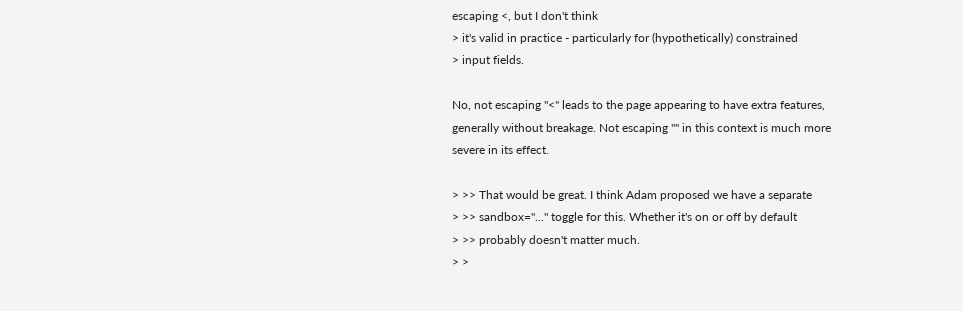escaping <, but I don't think
> it's valid in practice - particularly for (hypothetically) constrained
> input fields.

No, not escaping "<" leads to the page appearing to have extra features,
generally without breakage. Not escaping '"' in this context is much more
severe in its effect.

> >> That would be great. I think Adam proposed we have a separate
> >> sandbox="..." toggle for this. Whether it's on or off by default
> >> probably doesn't matter much.
> >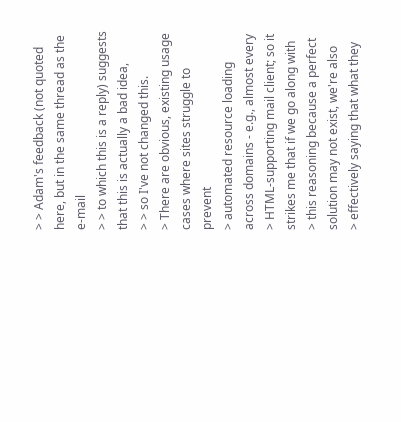> > Adam's feedback (not quoted here, but in the same thread as the e-mail
> > to which this is a reply) suggests that this is actually a bad idea,
> > so I've not changed this.
> There are obvious, existing usage cases where sites struggle to prevent
> automated resource loading across domains - e.g., almost every
> HTML-supporting mail client; so it strikes me that if we go along with
> this reasoning because a perfect solution may not exist, we're also
> effectively saying that what they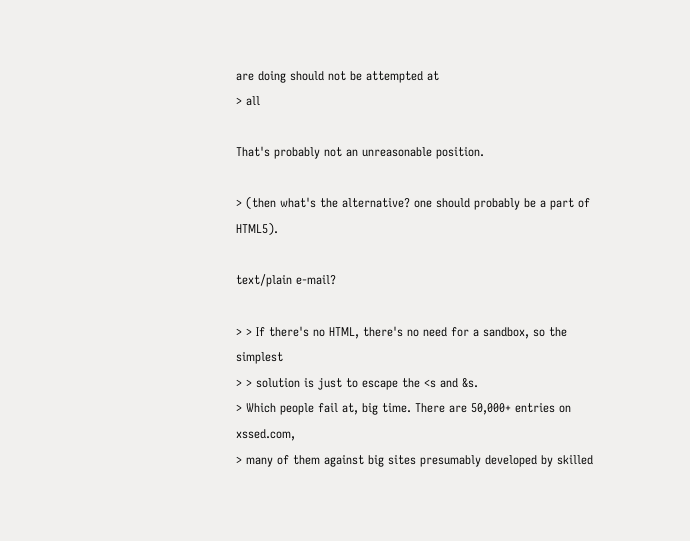are doing should not be attempted at
> all

That's probably not an unreasonable position.

> (then what's the alternative? one should probably be a part of HTML5).

text/plain e-mail?

> > If there's no HTML, there's no need for a sandbox, so the simplest
> > solution is just to escape the <s and &s.
> Which people fail at, big time. There are 50,000+ entries on xssed.com,
> many of them against big sites presumably developed by skilled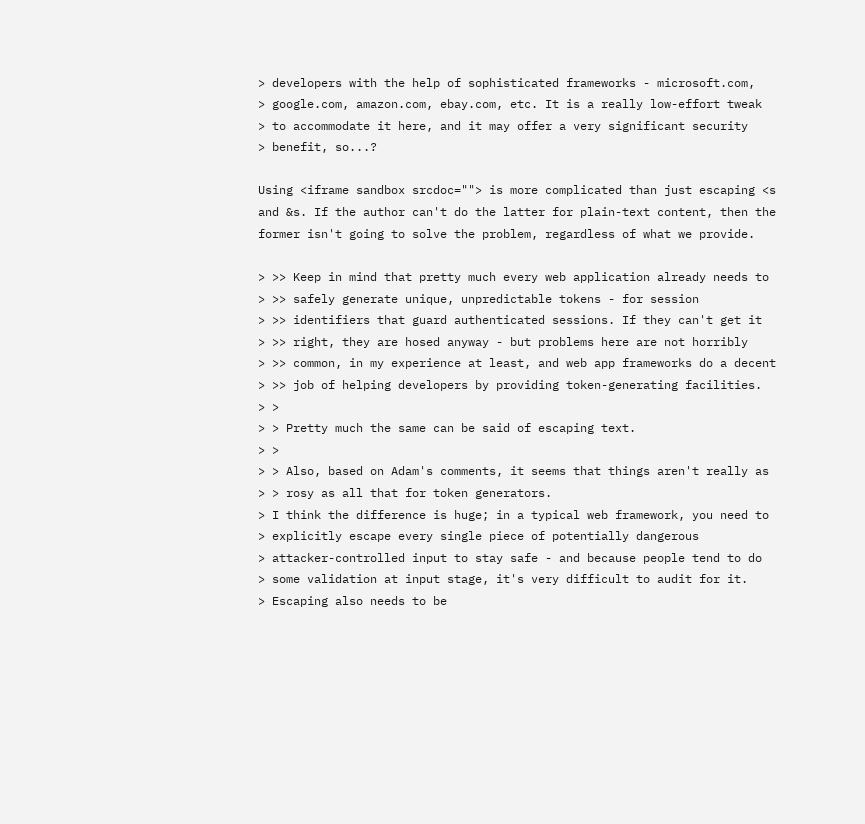> developers with the help of sophisticated frameworks - microsoft.com,
> google.com, amazon.com, ebay.com, etc. It is a really low-effort tweak
> to accommodate it here, and it may offer a very significant security
> benefit, so...?

Using <iframe sandbox srcdoc=""> is more complicated than just escaping <s
and &s. If the author can't do the latter for plain-text content, then the
former isn't going to solve the problem, regardless of what we provide.

> >> Keep in mind that pretty much every web application already needs to
> >> safely generate unique, unpredictable tokens - for session
> >> identifiers that guard authenticated sessions. If they can't get it
> >> right, they are hosed anyway - but problems here are not horribly
> >> common, in my experience at least, and web app frameworks do a decent
> >> job of helping developers by providing token-generating facilities.
> >
> > Pretty much the same can be said of escaping text.
> >
> > Also, based on Adam's comments, it seems that things aren't really as
> > rosy as all that for token generators.
> I think the difference is huge; in a typical web framework, you need to
> explicitly escape every single piece of potentially dangerous
> attacker-controlled input to stay safe - and because people tend to do
> some validation at input stage, it's very difficult to audit for it.
> Escaping also needs to be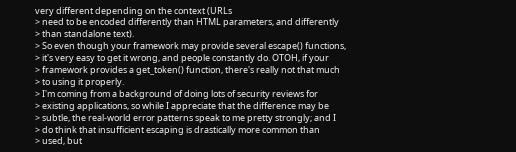very different depending on the context (URLs
> need to be encoded differently than HTML parameters, and differently
> than standalone text).
> So even though your framework may provide several escape() functions,
> it's very easy to get it wrong, and people constantly do. OTOH, if your
> framework provides a get_token() function, there's really not that much
> to using it properly.
> I'm coming from a background of doing lots of security reviews for
> existing applications, so while I appreciate that the difference may be
> subtle, the real-world error patterns speak to me pretty strongly; and I
> do think that insufficient escaping is drastically more common than
> used, but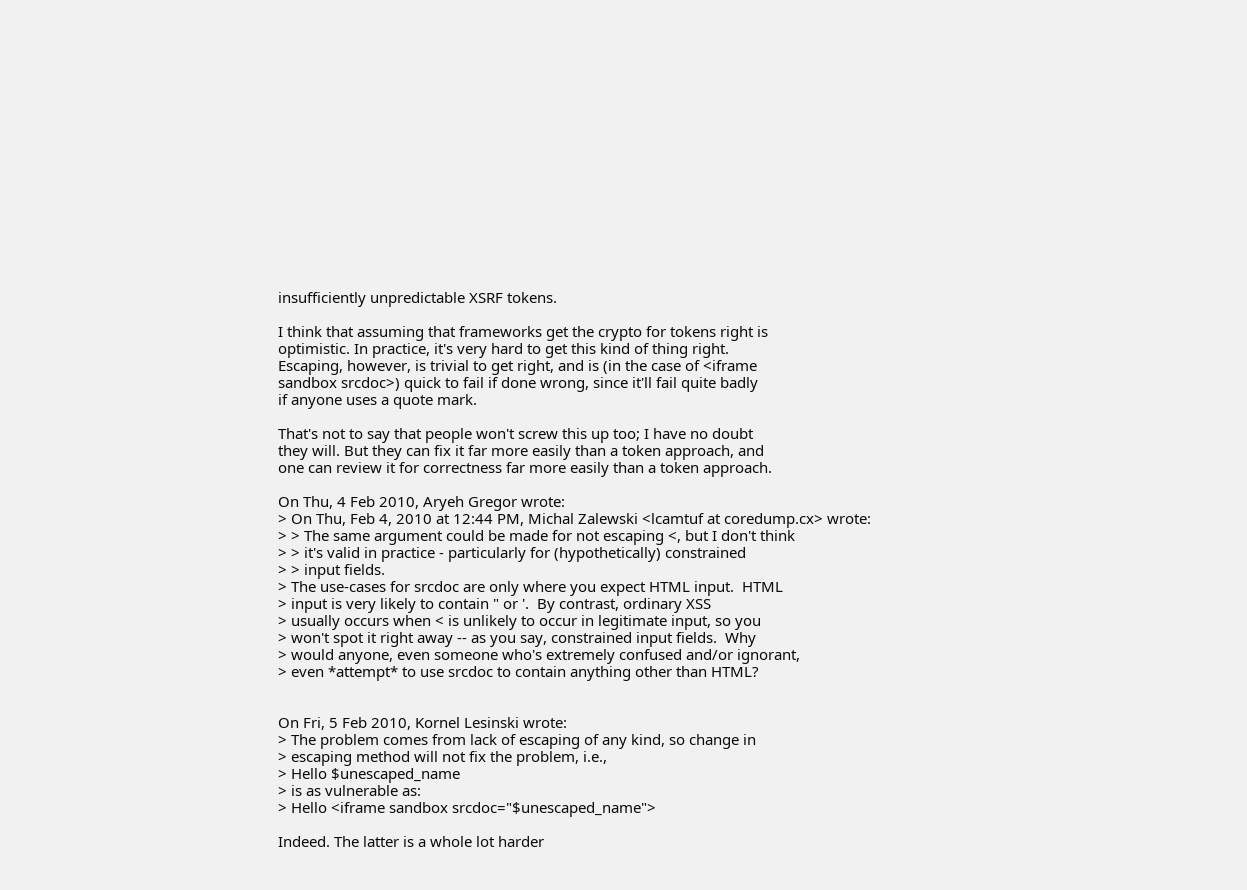insufficiently unpredictable XSRF tokens.

I think that assuming that frameworks get the crypto for tokens right is
optimistic. In practice, it's very hard to get this kind of thing right.
Escaping, however, is trivial to get right, and is (in the case of <iframe
sandbox srcdoc>) quick to fail if done wrong, since it'll fail quite badly
if anyone uses a quote mark.

That's not to say that people won't screw this up too; I have no doubt
they will. But they can fix it far more easily than a token approach, and
one can review it for correctness far more easily than a token approach.

On Thu, 4 Feb 2010, Aryeh Gregor wrote:
> On Thu, Feb 4, 2010 at 12:44 PM, Michal Zalewski <lcamtuf at coredump.cx> wrote:
> > The same argument could be made for not escaping <, but I don't think
> > it's valid in practice - particularly for (hypothetically) constrained
> > input fields.
> The use-cases for srcdoc are only where you expect HTML input.  HTML
> input is very likely to contain " or '.  By contrast, ordinary XSS
> usually occurs when < is unlikely to occur in legitimate input, so you
> won't spot it right away -- as you say, constrained input fields.  Why
> would anyone, even someone who's extremely confused and/or ignorant,
> even *attempt* to use srcdoc to contain anything other than HTML?


On Fri, 5 Feb 2010, Kornel Lesinski wrote:
> The problem comes from lack of escaping of any kind, so change in
> escaping method will not fix the problem, i.e.,
> Hello $unescaped_name
> is as vulnerable as:
> Hello <iframe sandbox srcdoc="$unescaped_name">

Indeed. The latter is a whole lot harder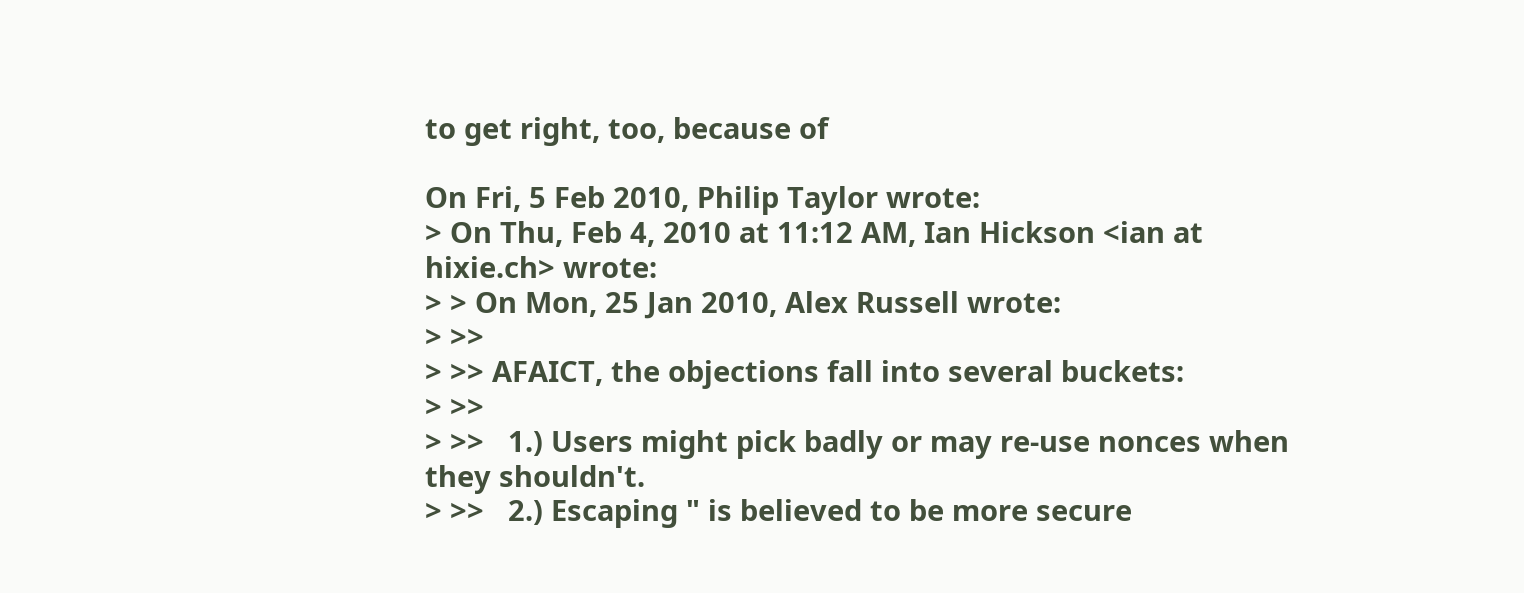to get right, too, because of

On Fri, 5 Feb 2010, Philip Taylor wrote:
> On Thu, Feb 4, 2010 at 11:12 AM, Ian Hickson <ian at hixie.ch> wrote:
> > On Mon, 25 Jan 2010, Alex Russell wrote:
> >>
> >> AFAICT, the objections fall into several buckets:
> >>
> >>   1.) Users might pick badly or may re-use nonces when they shouldn't.
> >>   2.) Escaping " is believed to be more secure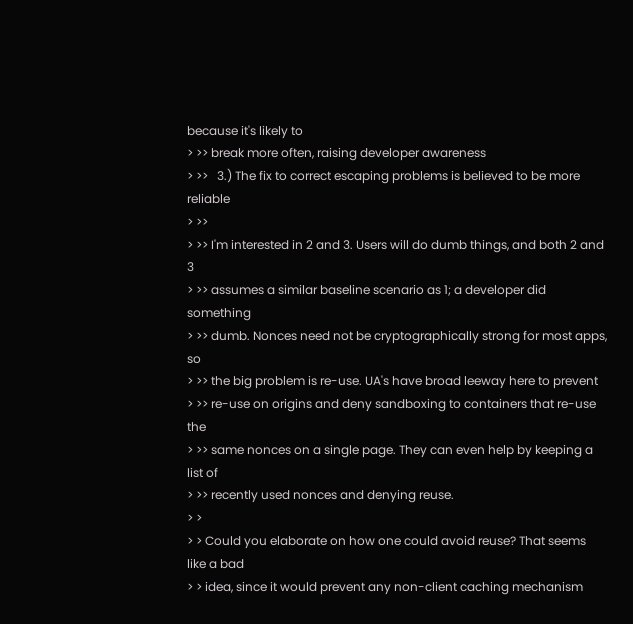because it's likely to
> >> break more often, raising developer awareness
> >>   3.) The fix to correct escaping problems is believed to be more reliable
> >>
> >> I'm interested in 2 and 3. Users will do dumb things, and both 2 and 3
> >> assumes a similar baseline scenario as 1; a developer did something
> >> dumb. Nonces need not be cryptographically strong for most apps, so
> >> the big problem is re-use. UA's have broad leeway here to prevent
> >> re-use on origins and deny sandboxing to containers that re-use the
> >> same nonces on a single page. They can even help by keeping a list of
> >> recently used nonces and denying reuse.
> >
> > Could you elaborate on how one could avoid reuse? That seems like a bad
> > idea, since it would prevent any non-client caching mechanism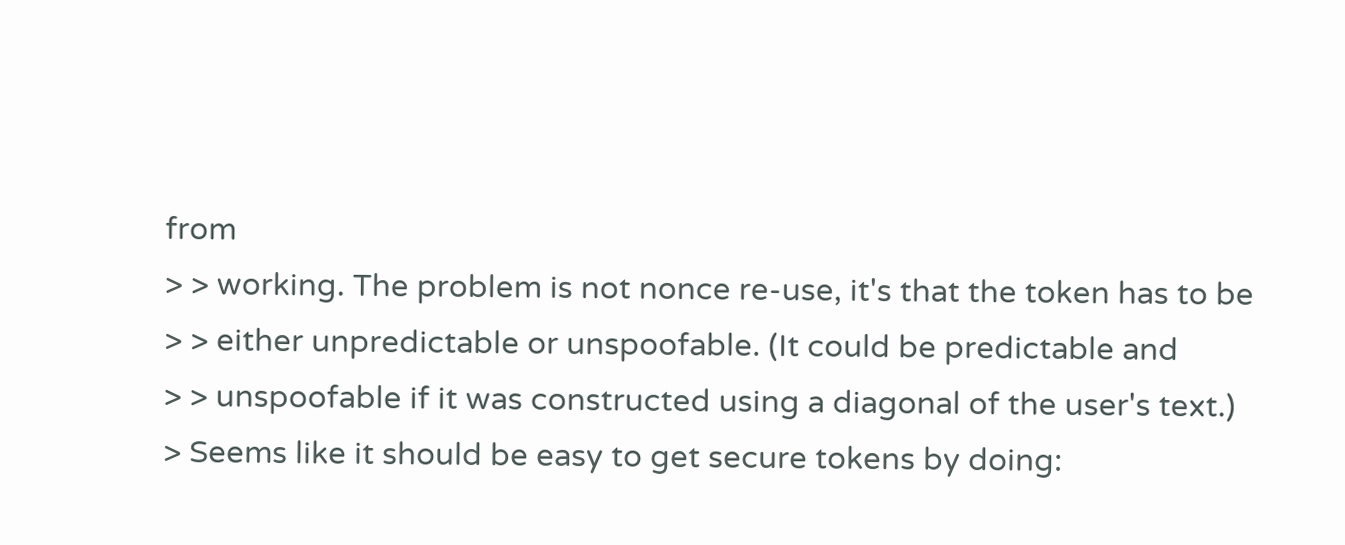from
> > working. The problem is not nonce re-use, it's that the token has to be
> > either unpredictable or unspoofable. (It could be predictable and
> > unspoofable if it was constructed using a diagonal of the user's text.)
> Seems like it should be easy to get secure tokens by doing: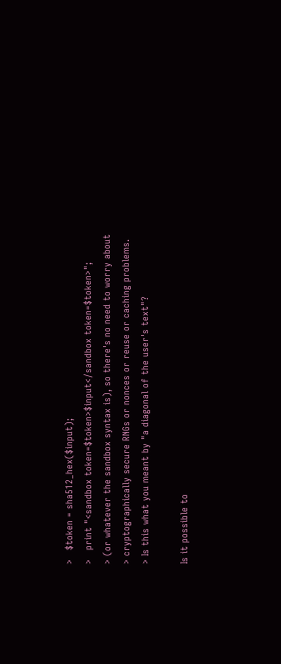>   $token = sha512_hex($input);
>   print "<sandbox token=$token>$input</sandbox token=$token>";
> (or whatever the sandbox syntax is), so there's no need to worry about
> cryptographically secure RNGs or nonces or reuse or caching problems.
> Is this what you meant by "a diagonal of the user's text"?

Is it possible to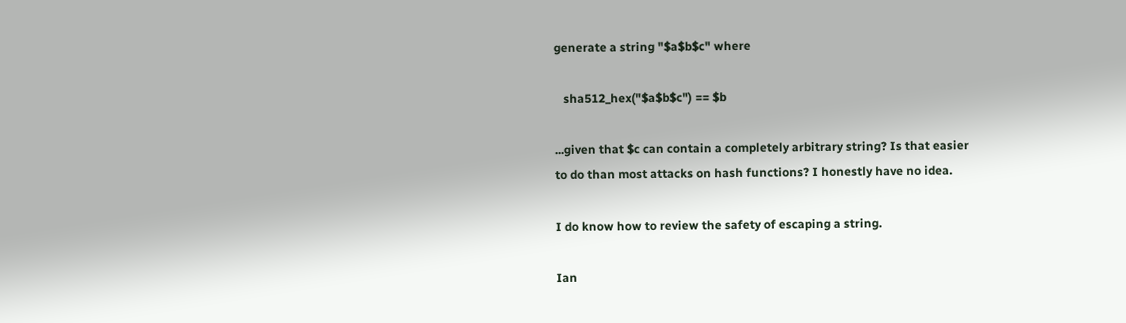generate a string "$a$b$c" where

   sha512_hex("$a$b$c") == $b

...given that $c can contain a completely arbitrary string? Is that easier
to do than most attacks on hash functions? I honestly have no idea.

I do know how to review the safety of escaping a string.

Ian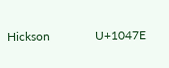Hickson               U+1047E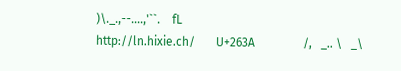)\._.,--....,'``.    fL
http://ln.hixie.ch/       U+263A                /,   _.. \   _\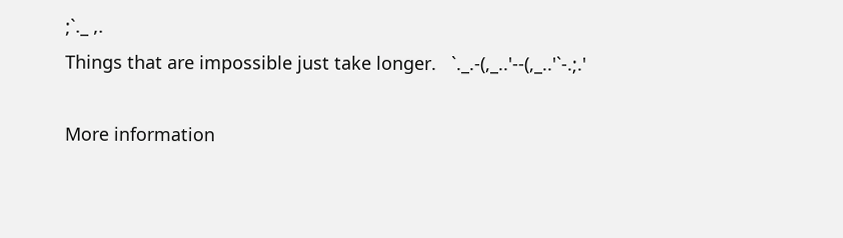;`._ ,.
Things that are impossible just take longer.   `._.-(,_..'--(,_..'`-.;.'

More information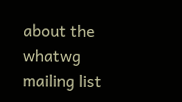about the whatwg mailing list